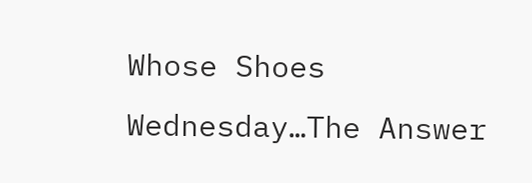Whose Shoes Wednesday…The Answer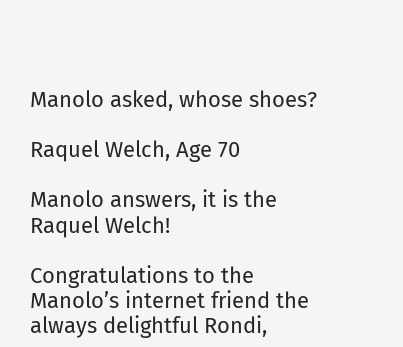Manolo asked, whose shoes?

Raquel Welch, Age 70

Manolo answers, it is the Raquel Welch!

Congratulations to the Manolo’s internet friend the always delightful Rondi,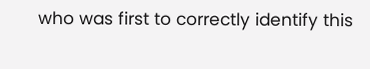who was first to correctly identify this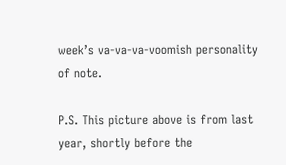week’s va-va-va-voomish personality of note.

P.S. This picture above is from last year, shortly before the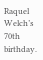Raquel Welch’s 70th birthday.